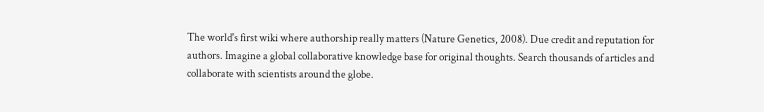The world's first wiki where authorship really matters (Nature Genetics, 2008). Due credit and reputation for authors. Imagine a global collaborative knowledge base for original thoughts. Search thousands of articles and collaborate with scientists around the globe.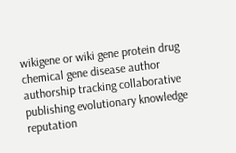wikigene or wiki gene protein drug chemical gene disease author authorship tracking collaborative publishing evolutionary knowledge reputation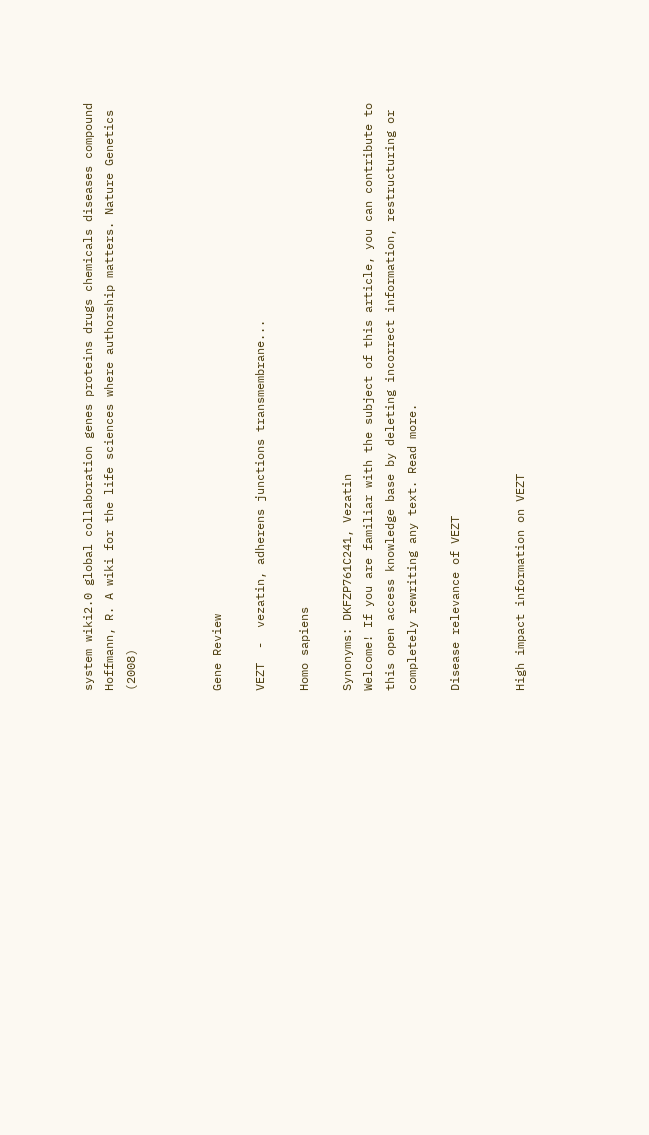system wiki2.0 global collaboration genes proteins drugs chemicals diseases compound
Hoffmann, R. A wiki for the life sciences where authorship matters. Nature Genetics (2008)



Gene Review

VEZT  -  vezatin, adherens junctions transmembrane...

Homo sapiens

Synonyms: DKFZP761C241, Vezatin
Welcome! If you are familiar with the subject of this article, you can contribute to this open access knowledge base by deleting incorrect information, restructuring or completely rewriting any text. Read more.

Disease relevance of VEZT


High impact information on VEZT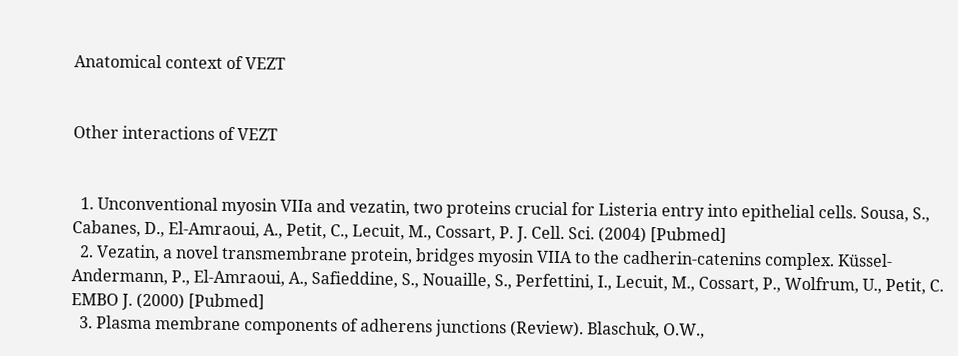Anatomical context of VEZT


Other interactions of VEZT


  1. Unconventional myosin VIIa and vezatin, two proteins crucial for Listeria entry into epithelial cells. Sousa, S., Cabanes, D., El-Amraoui, A., Petit, C., Lecuit, M., Cossart, P. J. Cell. Sci. (2004) [Pubmed]
  2. Vezatin, a novel transmembrane protein, bridges myosin VIIA to the cadherin-catenins complex. Küssel-Andermann, P., El-Amraoui, A., Safieddine, S., Nouaille, S., Perfettini, I., Lecuit, M., Cossart, P., Wolfrum, U., Petit, C. EMBO J. (2000) [Pubmed]
  3. Plasma membrane components of adherens junctions (Review). Blaschuk, O.W.,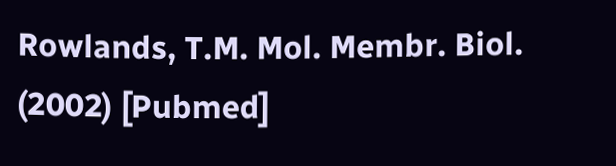Rowlands, T.M. Mol. Membr. Biol. (2002) [Pubmed]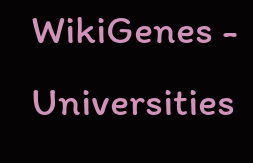WikiGenes - Universities